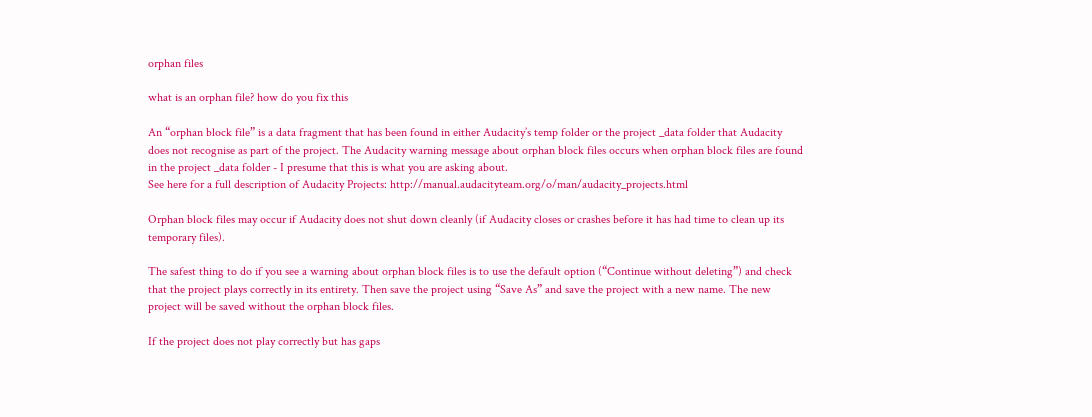orphan files

what is an orphan file? how do you fix this

An “orphan block file” is a data fragment that has been found in either Audacity’s temp folder or the project _data folder that Audacity does not recognise as part of the project. The Audacity warning message about orphan block files occurs when orphan block files are found in the project _data folder - I presume that this is what you are asking about.
See here for a full description of Audacity Projects: http://manual.audacityteam.org/o/man/audacity_projects.html

Orphan block files may occur if Audacity does not shut down cleanly (if Audacity closes or crashes before it has had time to clean up its temporary files).

The safest thing to do if you see a warning about orphan block files is to use the default option (“Continue without deleting”) and check that the project plays correctly in its entirety. Then save the project using “Save As” and save the project with a new name. The new project will be saved without the orphan block files.

If the project does not play correctly but has gaps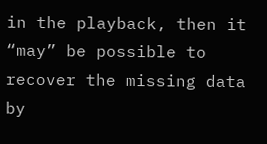in the playback, then it “may” be possible to recover the missing data by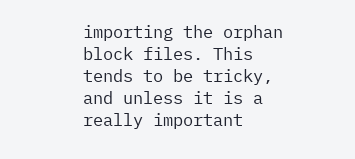importing the orphan block files. This tends to be tricky, and unless it is a really important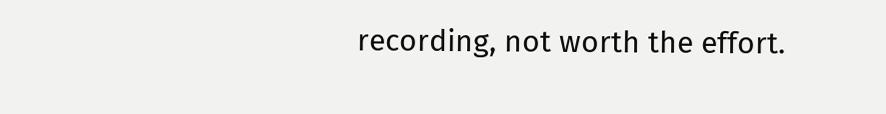recording, not worth the effort.